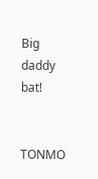Big daddy bat!


TONMO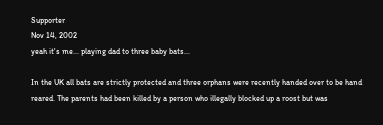Supporter
Nov 14, 2002
yeah it's me... playing dad to three baby bats...

In the UK all bats are strictly protected and three orphans were recently handed over to be hand reared. The parents had been killed by a person who illegally blocked up a roost but was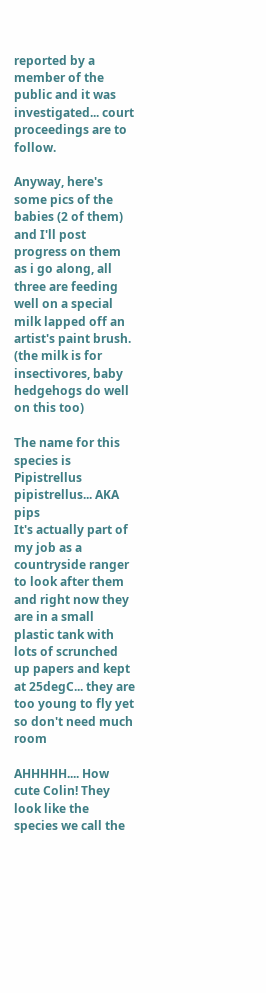reported by a member of the public and it was investigated... court proceedings are to follow.

Anyway, here's some pics of the babies (2 of them) and I'll post progress on them as i go along, all three are feeding well on a special milk lapped off an artist's paint brush. (the milk is for insectivores, baby hedgehogs do well on this too)

The name for this species is Pipistrellus pipistrellus... AKA pips
It's actually part of my job as a countryside ranger to look after them and right now they are in a small plastic tank with lots of scrunched up papers and kept at 25degC... they are too young to fly yet so don't need much room

AHHHHH.... How cute Colin! They look like the species we call the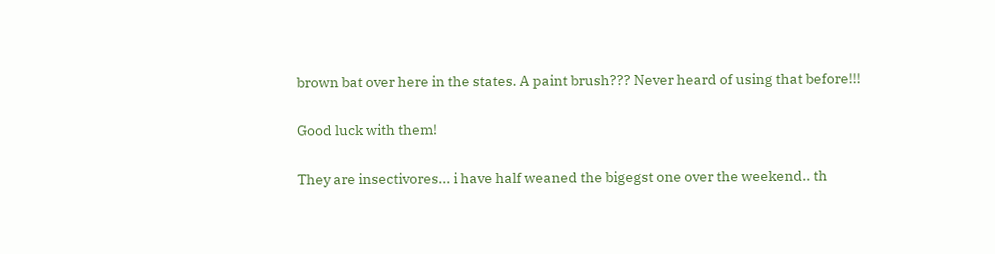brown bat over here in the states. A paint brush??? Never heard of using that before!!!

Good luck with them!

They are insectivores... i have half weaned the bigegst one over the weekend.. th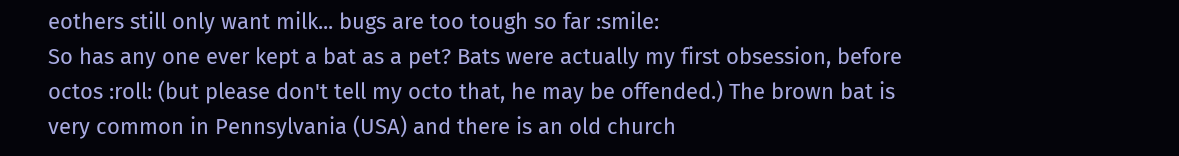eothers still only want milk... bugs are too tough so far :smile:
So has any one ever kept a bat as a pet? Bats were actually my first obsession, before octos :roll: (but please don't tell my octo that, he may be offended.) The brown bat is very common in Pennsylvania (USA) and there is an old church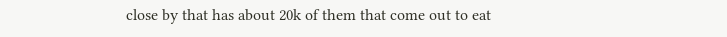close by that has about 20k of them that come out to eat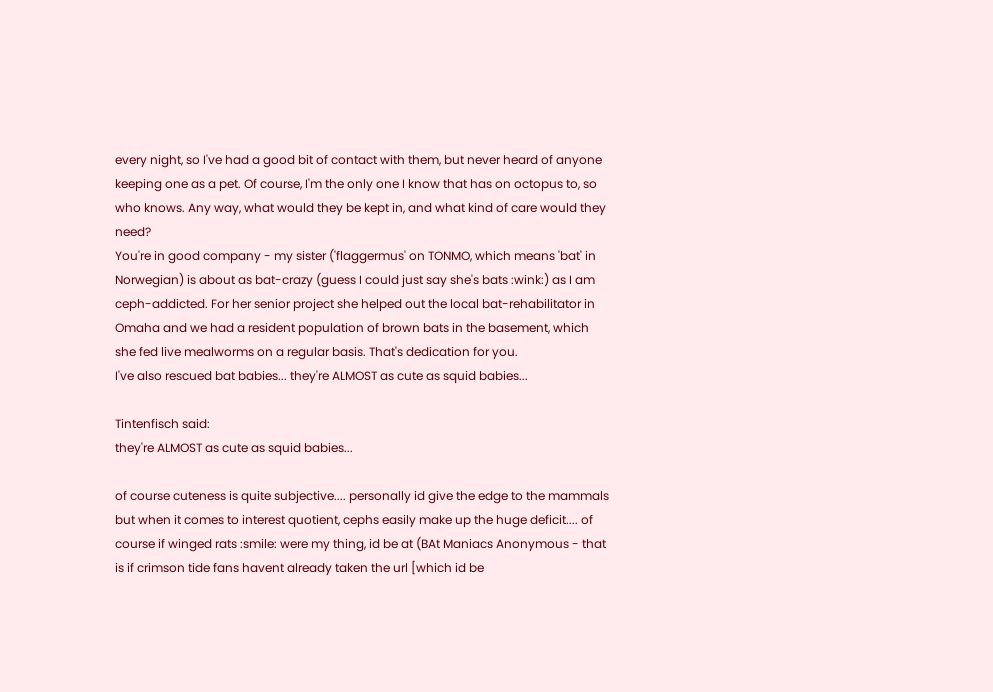every night, so I've had a good bit of contact with them, but never heard of anyone keeping one as a pet. Of course, I'm the only one I know that has on octopus to, so who knows. Any way, what would they be kept in, and what kind of care would they need?
You're in good company - my sister ('flaggermus' on TONMO, which means 'bat' in Norwegian) is about as bat-crazy (guess I could just say she's bats :wink:) as I am ceph-addicted. For her senior project she helped out the local bat-rehabilitator in Omaha and we had a resident population of brown bats in the basement, which she fed live mealworms on a regular basis. That's dedication for you.
I've also rescued bat babies... they're ALMOST as cute as squid babies...

Tintenfisch said:
they're ALMOST as cute as squid babies...

of course cuteness is quite subjective.... personally id give the edge to the mammals but when it comes to interest quotient, cephs easily make up the huge deficit.... of course if winged rats :smile: were my thing, id be at (BAt Maniacs Anonymous - that is if crimson tide fans havent already taken the url [which id be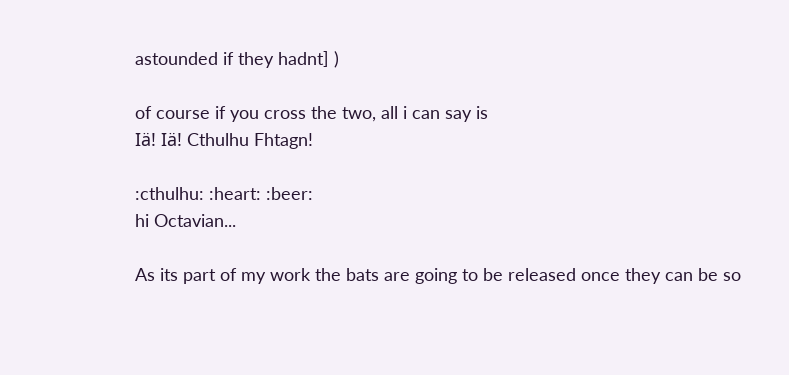astounded if they hadnt] )

of course if you cross the two, all i can say is
Iä! Iä! Cthulhu Fhtagn!

:cthulhu: :heart: :beer:
hi Octavian...

As its part of my work the bats are going to be released once they can be so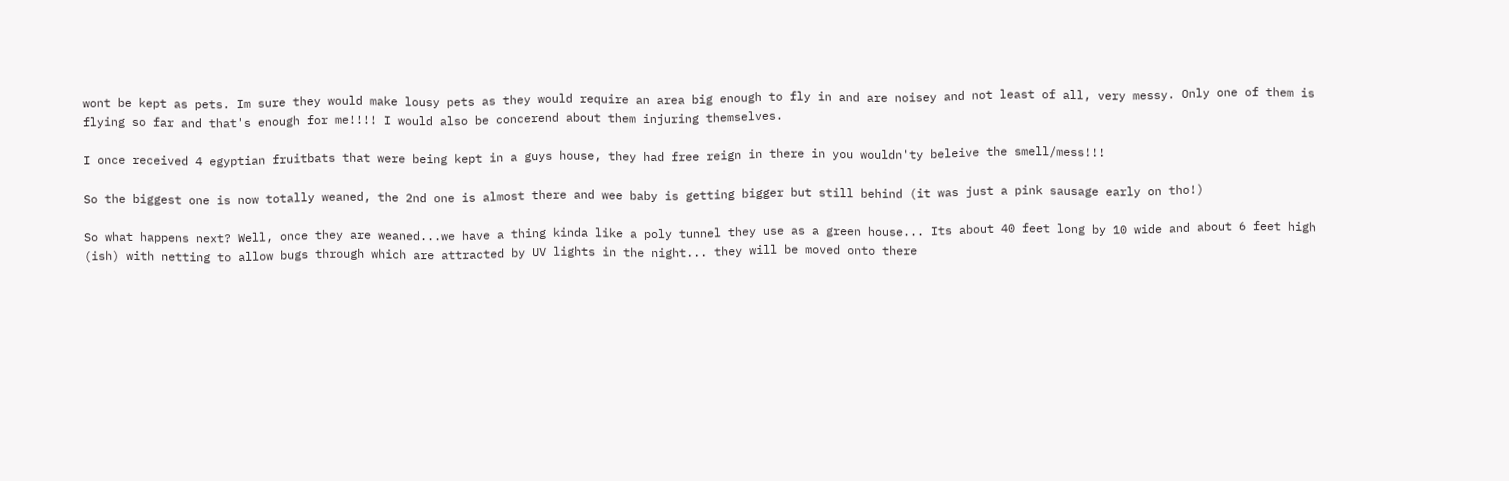wont be kept as pets. Im sure they would make lousy pets as they would require an area big enough to fly in and are noisey and not least of all, very messy. Only one of them is flying so far and that's enough for me!!!! I would also be concerend about them injuring themselves.

I once received 4 egyptian fruitbats that were being kept in a guys house, they had free reign in there in you wouldn'ty beleive the smell/mess!!!

So the biggest one is now totally weaned, the 2nd one is almost there and wee baby is getting bigger but still behind (it was just a pink sausage early on tho!)

So what happens next? Well, once they are weaned...we have a thing kinda like a poly tunnel they use as a green house... Its about 40 feet long by 10 wide and about 6 feet high (ish) with netting to allow bugs through which are attracted by UV lights in the night... they will be moved onto there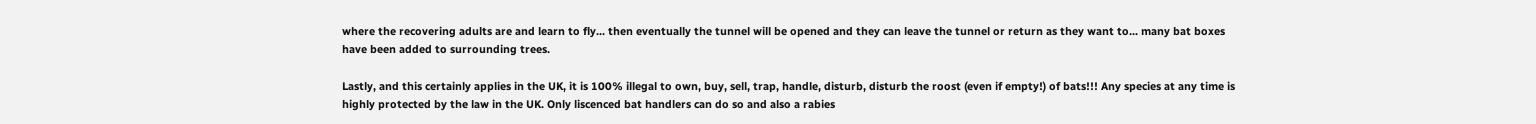where the recovering adults are and learn to fly... then eventually the tunnel will be opened and they can leave the tunnel or return as they want to... many bat boxes have been added to surrounding trees.

Lastly, and this certainly applies in the UK, it is 100% illegal to own, buy, sell, trap, handle, disturb, disturb the roost (even if empty!) of bats!!! Any species at any time is highly protected by the law in the UK. Only liscenced bat handlers can do so and also a rabies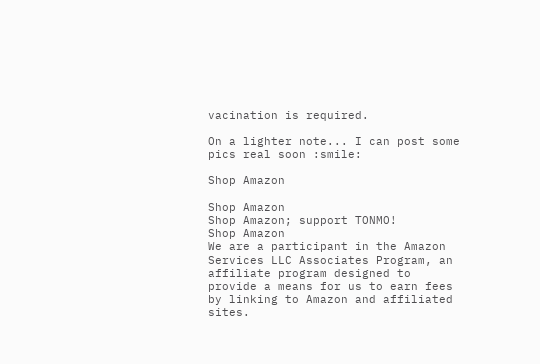vacination is required.

On a lighter note... I can post some pics real soon :smile:

Shop Amazon

Shop Amazon
Shop Amazon; support TONMO!
Shop Amazon
We are a participant in the Amazon Services LLC Associates Program, an affiliate program designed to provide a means for us to earn fees by linking to Amazon and affiliated sites.